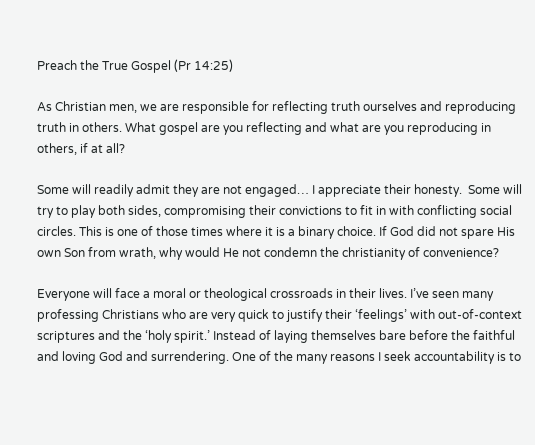Preach the True Gospel (Pr 14:25)

As Christian men, we are responsible for reflecting truth ourselves and reproducing truth in others. What gospel are you reflecting and what are you reproducing in others, if at all?

Some will readily admit they are not engaged… I appreciate their honesty.  Some will try to play both sides, compromising their convictions to fit in with conflicting social circles. This is one of those times where it is a binary choice. If God did not spare His own Son from wrath, why would He not condemn the christianity of convenience?

Everyone will face a moral or theological crossroads in their lives. I’ve seen many professing Christians who are very quick to justify their ‘feelings’ with out-of-context scriptures and the ‘holy spirit.’ Instead of laying themselves bare before the faithful and loving God and surrendering. One of the many reasons I seek accountability is to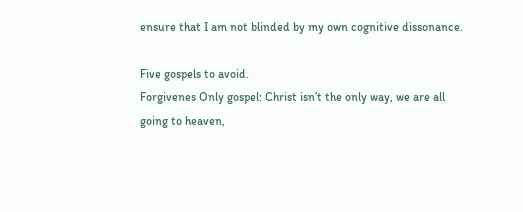ensure that I am not blinded by my own cognitive dissonance.

Five gospels to avoid.
Forgivenes Only gospel: Christ isn’t the only way, we are all going to heaven,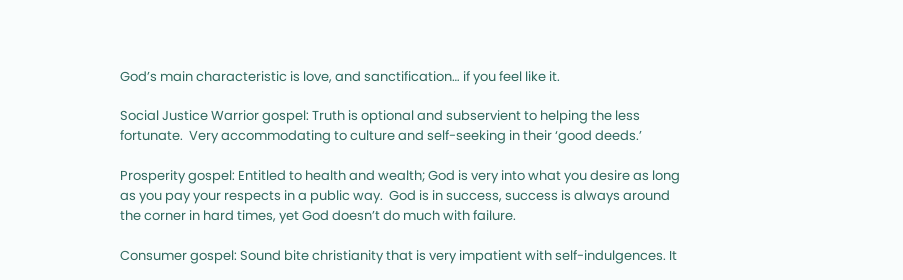God’s main characteristic is love, and sanctification… if you feel like it.

Social Justice Warrior gospel: Truth is optional and subservient to helping the less fortunate.  Very accommodating to culture and self-seeking in their ‘good deeds.’

Prosperity gospel: Entitled to health and wealth; God is very into what you desire as long as you pay your respects in a public way.  God is in success, success is always around the corner in hard times, yet God doesn’t do much with failure.

Consumer gospel: Sound bite christianity that is very impatient with self-indulgences. It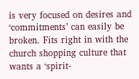is very focused on desires and ‘commitments’ can easily be broken. Fits right in with the church shopping culture that wants a ‘spirit-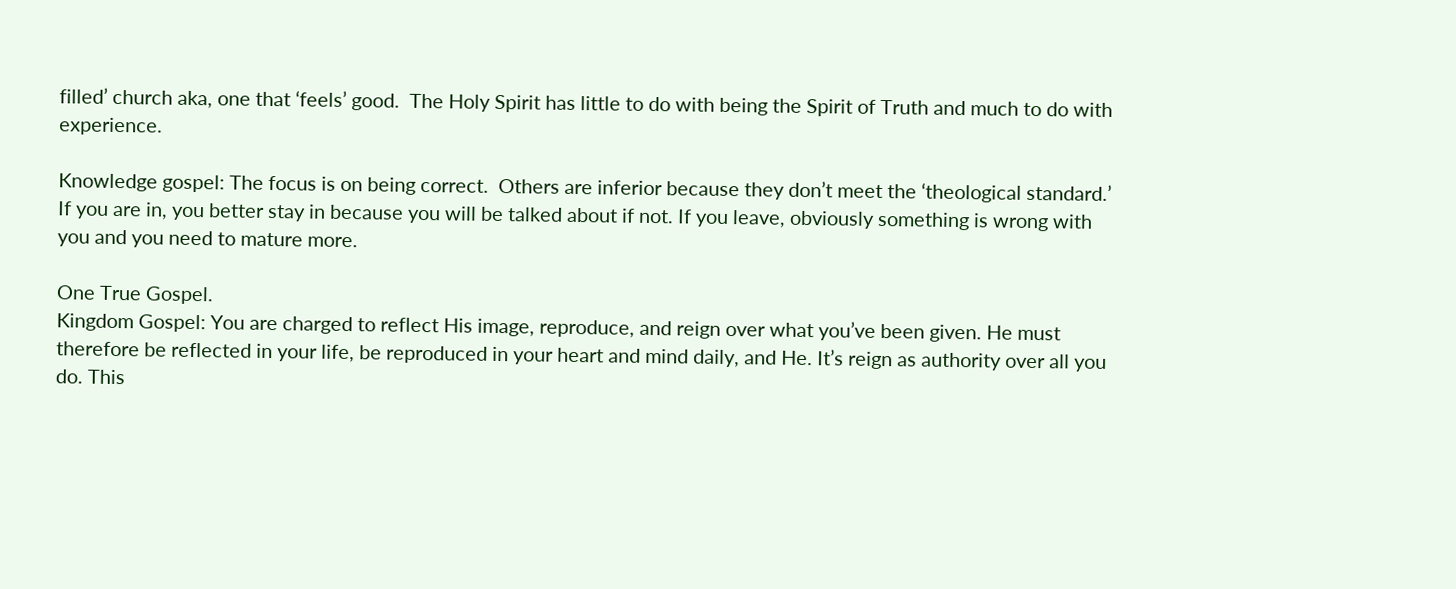filled’ church aka, one that ‘feels’ good.  The Holy Spirit has little to do with being the Spirit of Truth and much to do with experience.

Knowledge gospel: The focus is on being correct.  Others are inferior because they don’t meet the ‘theological standard.’  If you are in, you better stay in because you will be talked about if not. If you leave, obviously something is wrong with you and you need to mature more.

One True Gospel.
Kingdom Gospel: You are charged to reflect His image, reproduce, and reign over what you’ve been given. He must therefore be reflected in your life, be reproduced in your heart and mind daily, and He. It’s reign as authority over all you do. This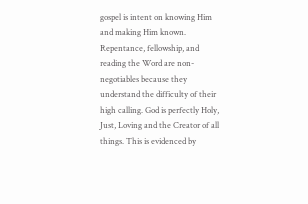gospel is intent on knowing Him and making Him known. Repentance, fellowship, and reading the Word are non-negotiables because they understand the difficulty of their high calling. God is perfectly Holy, Just, Loving and the Creator of all things. This is evidenced by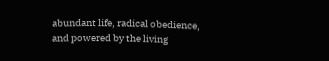abundant life, radical obedience, and powered by the living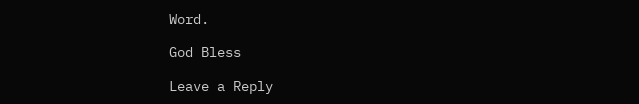Word.

God Bless

Leave a Reply